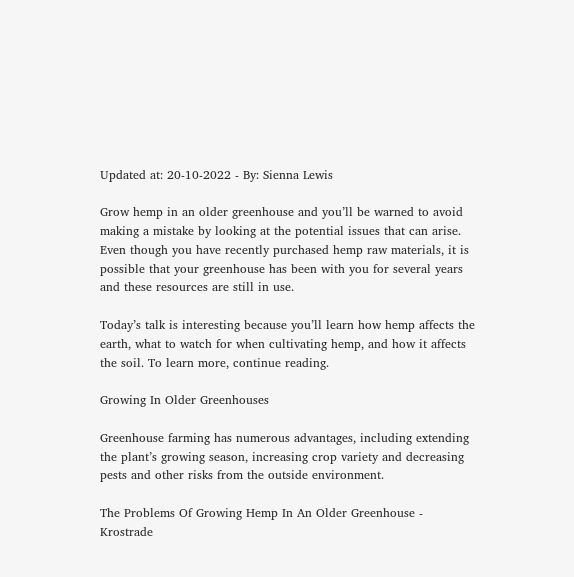Updated at: 20-10-2022 - By: Sienna Lewis

Grow hemp in an older greenhouse and you’ll be warned to avoid making a mistake by looking at the potential issues that can arise. Even though you have recently purchased hemp raw materials, it is possible that your greenhouse has been with you for several years and these resources are still in use.

Today’s talk is interesting because you’ll learn how hemp affects the earth, what to watch for when cultivating hemp, and how it affects the soil. To learn more, continue reading.

Growing In Older Greenhouses

Greenhouse farming has numerous advantages, including extending the plant’s growing season, increasing crop variety and decreasing pests and other risks from the outside environment.

The Problems Of Growing Hemp In An Older Greenhouse - Krostrade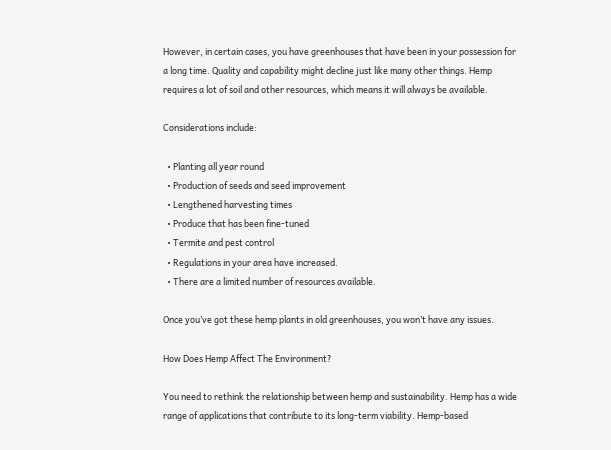However, in certain cases, you have greenhouses that have been in your possession for a long time. Quality and capability might decline just like many other things. Hemp requires a lot of soil and other resources, which means it will always be available.

Considerations include:

  • Planting all year round
  • Production of seeds and seed improvement
  • Lengthened harvesting times
  • Produce that has been fine-tuned
  • Termite and pest control
  • Regulations in your area have increased.
  • There are a limited number of resources available.

Once you’ve got these hemp plants in old greenhouses, you won’t have any issues.

How Does Hemp Affect The Environment?

You need to rethink the relationship between hemp and sustainability. Hemp has a wide range of applications that contribute to its long-term viability. Hemp-based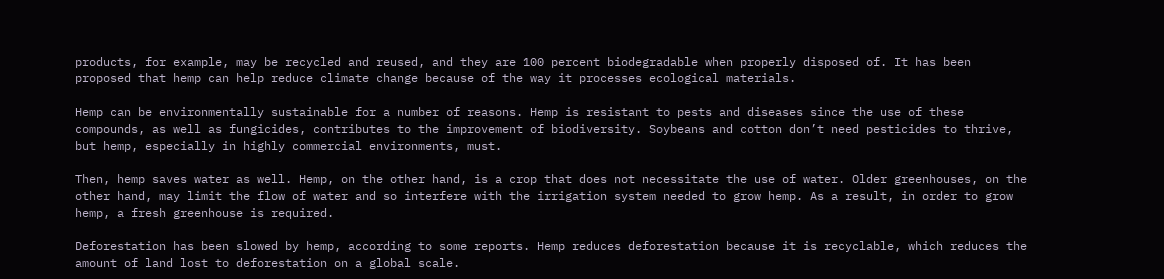products, for example, may be recycled and reused, and they are 100 percent biodegradable when properly disposed of. It has been proposed that hemp can help reduce climate change because of the way it processes ecological materials.

Hemp can be environmentally sustainable for a number of reasons. Hemp is resistant to pests and diseases since the use of these compounds, as well as fungicides, contributes to the improvement of biodiversity. Soybeans and cotton don’t need pesticides to thrive, but hemp, especially in highly commercial environments, must.

Then, hemp saves water as well. Hemp, on the other hand, is a crop that does not necessitate the use of water. Older greenhouses, on the other hand, may limit the flow of water and so interfere with the irrigation system needed to grow hemp. As a result, in order to grow hemp, a fresh greenhouse is required.

Deforestation has been slowed by hemp, according to some reports. Hemp reduces deforestation because it is recyclable, which reduces the amount of land lost to deforestation on a global scale.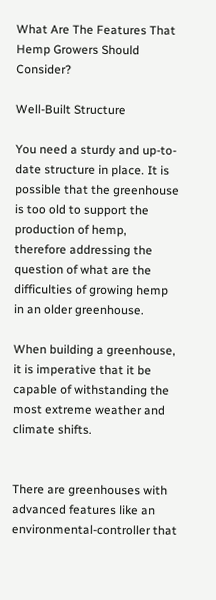What Are The Features That Hemp Growers Should Consider?

Well-Built Structure

You need a sturdy and up-to-date structure in place. It is possible that the greenhouse is too old to support the production of hemp, therefore addressing the question of what are the difficulties of growing hemp in an older greenhouse.

When building a greenhouse, it is imperative that it be capable of withstanding the most extreme weather and climate shifts.


There are greenhouses with advanced features like an environmental-controller that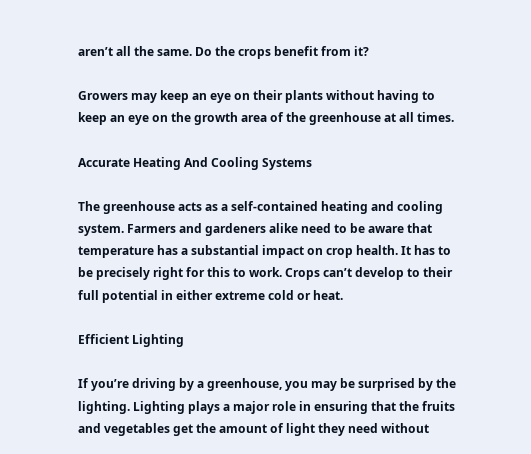aren’t all the same. Do the crops benefit from it?

Growers may keep an eye on their plants without having to keep an eye on the growth area of the greenhouse at all times.

Accurate Heating And Cooling Systems

The greenhouse acts as a self-contained heating and cooling system. Farmers and gardeners alike need to be aware that temperature has a substantial impact on crop health. It has to be precisely right for this to work. Crops can’t develop to their full potential in either extreme cold or heat.

Efficient Lighting

If you’re driving by a greenhouse, you may be surprised by the lighting. Lighting plays a major role in ensuring that the fruits and vegetables get the amount of light they need without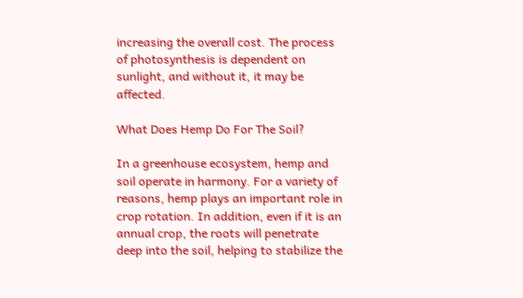increasing the overall cost. The process of photosynthesis is dependent on sunlight, and without it, it may be affected.

What Does Hemp Do For The Soil?

In a greenhouse ecosystem, hemp and soil operate in harmony. For a variety of reasons, hemp plays an important role in crop rotation. In addition, even if it is an annual crop, the roots will penetrate deep into the soil, helping to stabilize the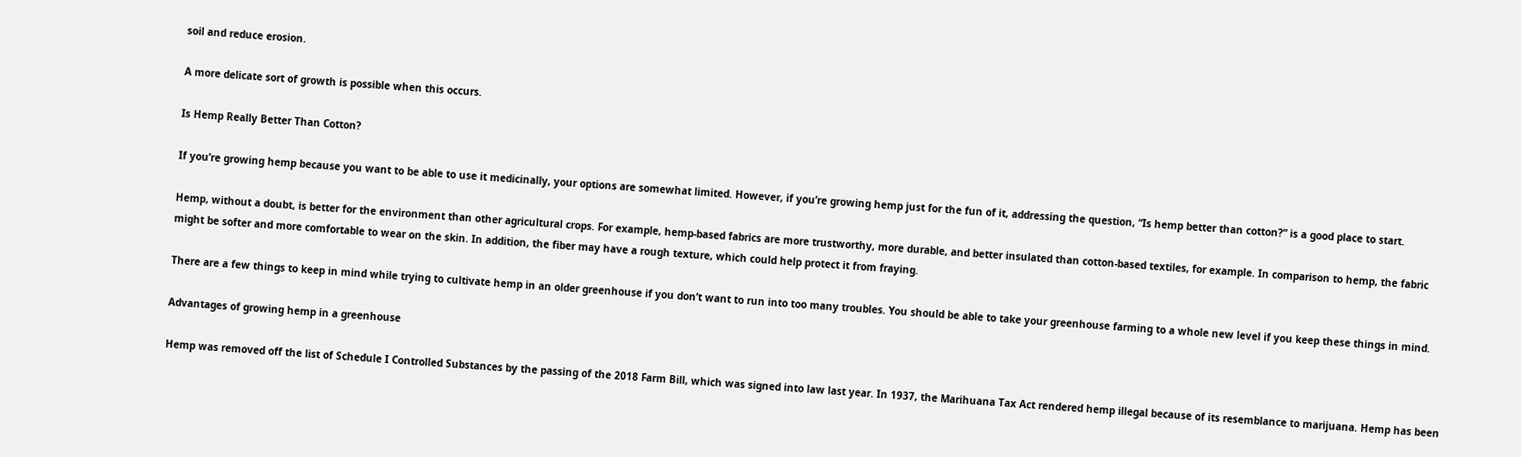soil and reduce erosion.

A more delicate sort of growth is possible when this occurs.

Is Hemp Really Better Than Cotton?

If you’re growing hemp because you want to be able to use it medicinally, your options are somewhat limited. However, if you’re growing hemp just for the fun of it, addressing the question, “Is hemp better than cotton?” is a good place to start.

Hemp, without a doubt, is better for the environment than other agricultural crops. For example, hemp-based fabrics are more trustworthy, more durable, and better insulated than cotton-based textiles, for example. In comparison to hemp, the fabric might be softer and more comfortable to wear on the skin. In addition, the fiber may have a rough texture, which could help protect it from fraying.

There are a few things to keep in mind while trying to cultivate hemp in an older greenhouse if you don’t want to run into too many troubles. You should be able to take your greenhouse farming to a whole new level if you keep these things in mind.

Advantages of growing hemp in a greenhouse

Hemp was removed off the list of Schedule I Controlled Substances by the passing of the 2018 Farm Bill, which was signed into law last year. In 1937, the Marihuana Tax Act rendered hemp illegal because of its resemblance to marijuana. Hemp has been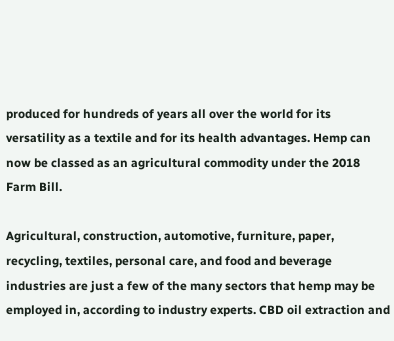produced for hundreds of years all over the world for its versatility as a textile and for its health advantages. Hemp can now be classed as an agricultural commodity under the 2018 Farm Bill.

Agricultural, construction, automotive, furniture, paper, recycling, textiles, personal care, and food and beverage industries are just a few of the many sectors that hemp may be employed in, according to industry experts. CBD oil extraction and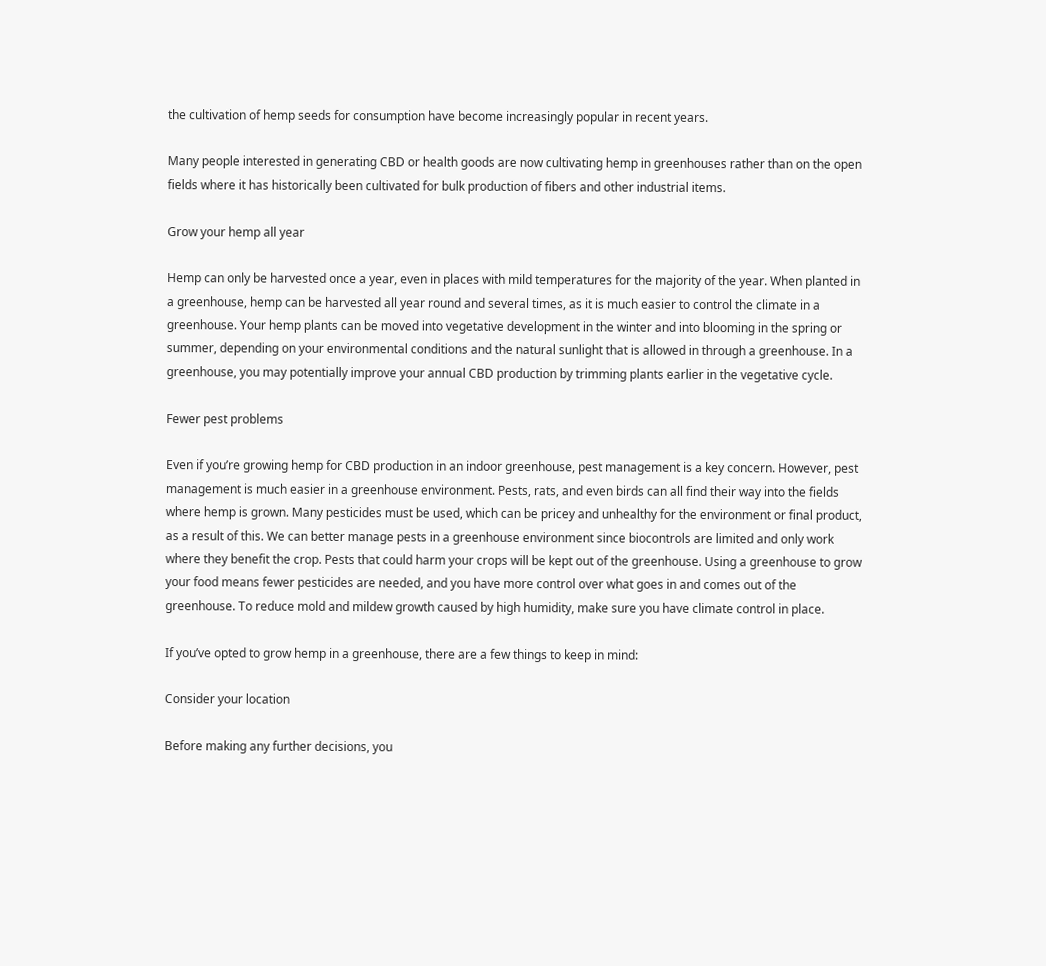the cultivation of hemp seeds for consumption have become increasingly popular in recent years.

Many people interested in generating CBD or health goods are now cultivating hemp in greenhouses rather than on the open fields where it has historically been cultivated for bulk production of fibers and other industrial items.

Grow your hemp all year

Hemp can only be harvested once a year, even in places with mild temperatures for the majority of the year. When planted in a greenhouse, hemp can be harvested all year round and several times, as it is much easier to control the climate in a greenhouse. Your hemp plants can be moved into vegetative development in the winter and into blooming in the spring or summer, depending on your environmental conditions and the natural sunlight that is allowed in through a greenhouse. In a greenhouse, you may potentially improve your annual CBD production by trimming plants earlier in the vegetative cycle.

Fewer pest problems

Even if you’re growing hemp for CBD production in an indoor greenhouse, pest management is a key concern. However, pest management is much easier in a greenhouse environment. Pests, rats, and even birds can all find their way into the fields where hemp is grown. Many pesticides must be used, which can be pricey and unhealthy for the environment or final product, as a result of this. We can better manage pests in a greenhouse environment since biocontrols are limited and only work where they benefit the crop. Pests that could harm your crops will be kept out of the greenhouse. Using a greenhouse to grow your food means fewer pesticides are needed, and you have more control over what goes in and comes out of the greenhouse. To reduce mold and mildew growth caused by high humidity, make sure you have climate control in place.

If you’ve opted to grow hemp in a greenhouse, there are a few things to keep in mind:

Consider your location

Before making any further decisions, you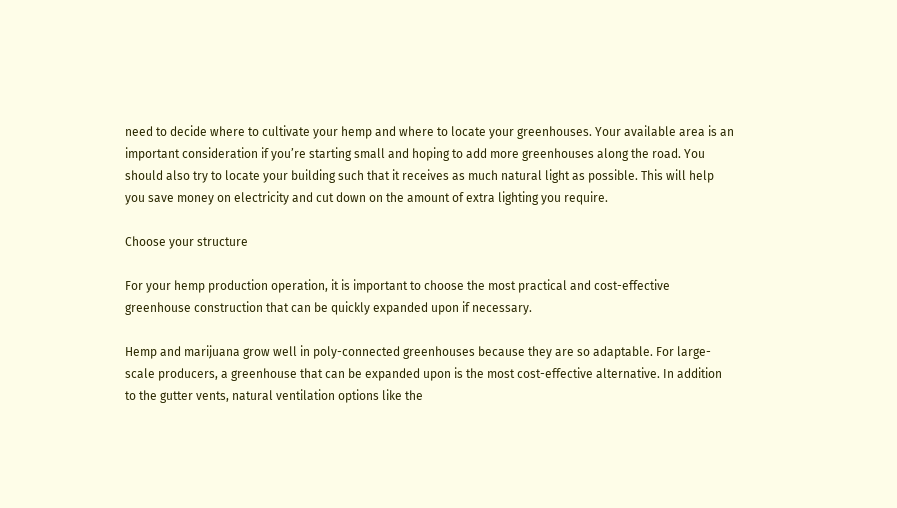need to decide where to cultivate your hemp and where to locate your greenhouses. Your available area is an important consideration if you’re starting small and hoping to add more greenhouses along the road. You should also try to locate your building such that it receives as much natural light as possible. This will help you save money on electricity and cut down on the amount of extra lighting you require.

Choose your structure

For your hemp production operation, it is important to choose the most practical and cost-effective greenhouse construction that can be quickly expanded upon if necessary.

Hemp and marijuana grow well in poly-connected greenhouses because they are so adaptable. For large-scale producers, a greenhouse that can be expanded upon is the most cost-effective alternative. In addition to the gutter vents, natural ventilation options like the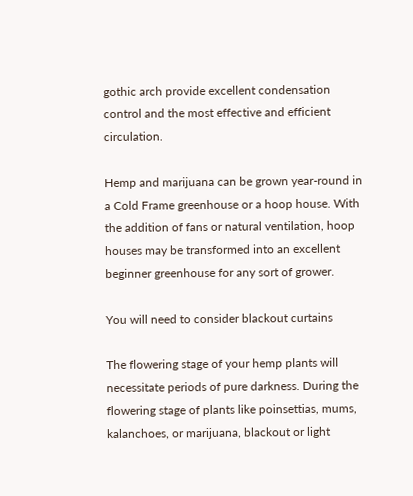gothic arch provide excellent condensation control and the most effective and efficient circulation.

Hemp and marijuana can be grown year-round in a Cold Frame greenhouse or a hoop house. With the addition of fans or natural ventilation, hoop houses may be transformed into an excellent beginner greenhouse for any sort of grower.

You will need to consider blackout curtains

The flowering stage of your hemp plants will necessitate periods of pure darkness. During the flowering stage of plants like poinsettias, mums, kalanchoes, or marijuana, blackout or light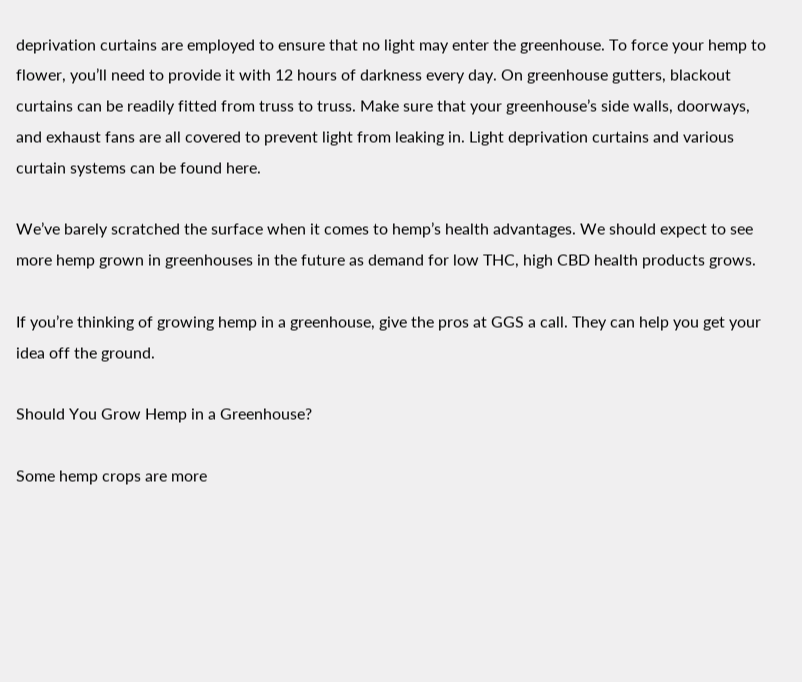deprivation curtains are employed to ensure that no light may enter the greenhouse. To force your hemp to flower, you’ll need to provide it with 12 hours of darkness every day. On greenhouse gutters, blackout curtains can be readily fitted from truss to truss. Make sure that your greenhouse’s side walls, doorways, and exhaust fans are all covered to prevent light from leaking in. Light deprivation curtains and various curtain systems can be found here.

We’ve barely scratched the surface when it comes to hemp’s health advantages. We should expect to see more hemp grown in greenhouses in the future as demand for low THC, high CBD health products grows.

If you’re thinking of growing hemp in a greenhouse, give the pros at GGS a call. They can help you get your idea off the ground.

Should You Grow Hemp in a Greenhouse?

Some hemp crops are more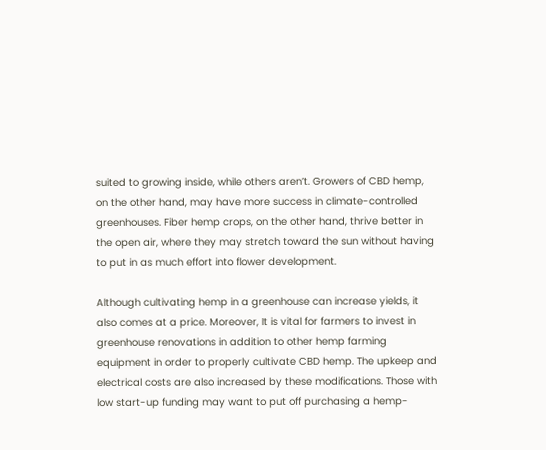suited to growing inside, while others aren’t. Growers of CBD hemp, on the other hand, may have more success in climate-controlled greenhouses. Fiber hemp crops, on the other hand, thrive better in the open air, where they may stretch toward the sun without having to put in as much effort into flower development.

Although cultivating hemp in a greenhouse can increase yields, it also comes at a price. Moreover, It is vital for farmers to invest in greenhouse renovations in addition to other hemp farming equipment in order to properly cultivate CBD hemp. The upkeep and electrical costs are also increased by these modifications. Those with low start-up funding may want to put off purchasing a hemp-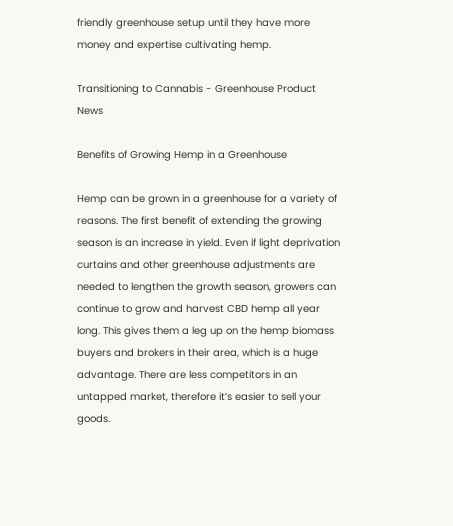friendly greenhouse setup until they have more money and expertise cultivating hemp.

Transitioning to Cannabis - Greenhouse Product News

Benefits of Growing Hemp in a Greenhouse

Hemp can be grown in a greenhouse for a variety of reasons. The first benefit of extending the growing season is an increase in yield. Even if light deprivation curtains and other greenhouse adjustments are needed to lengthen the growth season, growers can continue to grow and harvest CBD hemp all year long. This gives them a leg up on the hemp biomass buyers and brokers in their area, which is a huge advantage. There are less competitors in an untapped market, therefore it’s easier to sell your goods.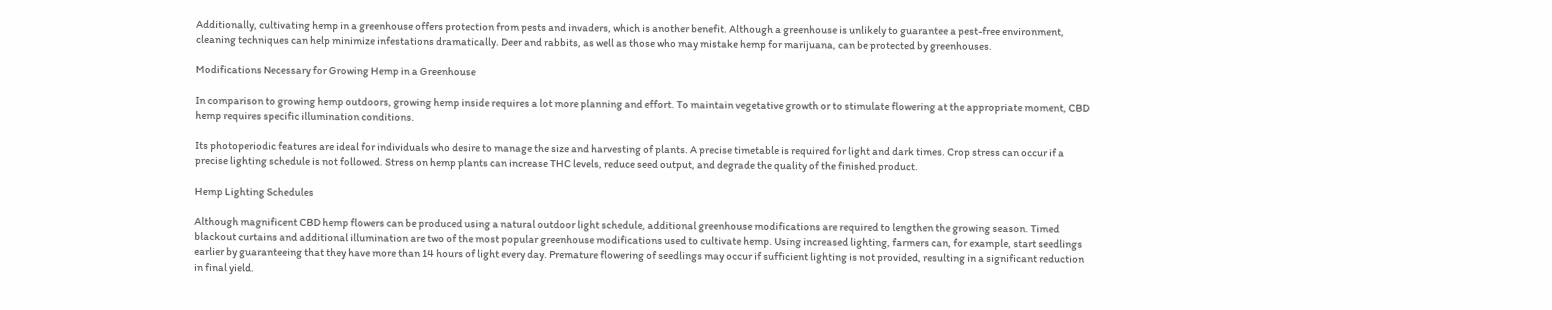Additionally, cultivating hemp in a greenhouse offers protection from pests and invaders, which is another benefit. Although a greenhouse is unlikely to guarantee a pest-free environment, cleaning techniques can help minimize infestations dramatically. Deer and rabbits, as well as those who may mistake hemp for marijuana, can be protected by greenhouses.

Modifications Necessary for Growing Hemp in a Greenhouse

In comparison to growing hemp outdoors, growing hemp inside requires a lot more planning and effort. To maintain vegetative growth or to stimulate flowering at the appropriate moment, CBD hemp requires specific illumination conditions.

Its photoperiodic features are ideal for individuals who desire to manage the size and harvesting of plants. A precise timetable is required for light and dark times. Crop stress can occur if a precise lighting schedule is not followed. Stress on hemp plants can increase THC levels, reduce seed output, and degrade the quality of the finished product.

Hemp Lighting Schedules

Although magnificent CBD hemp flowers can be produced using a natural outdoor light schedule, additional greenhouse modifications are required to lengthen the growing season. Timed blackout curtains and additional illumination are two of the most popular greenhouse modifications used to cultivate hemp. Using increased lighting, farmers can, for example, start seedlings earlier by guaranteeing that they have more than 14 hours of light every day. Premature flowering of seedlings may occur if sufficient lighting is not provided, resulting in a significant reduction in final yield.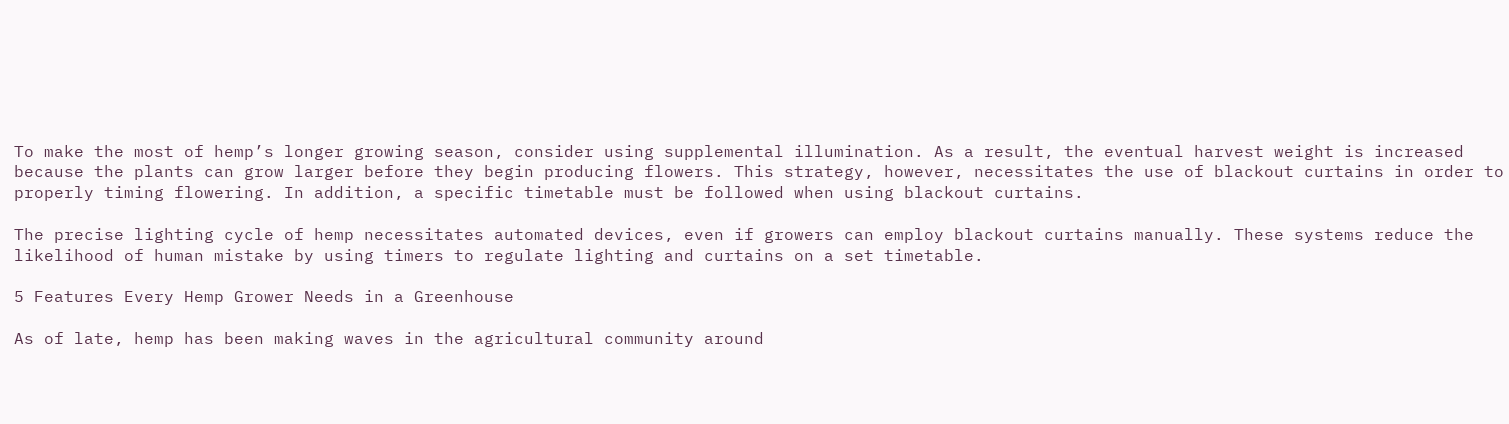To make the most of hemp’s longer growing season, consider using supplemental illumination. As a result, the eventual harvest weight is increased because the plants can grow larger before they begin producing flowers. This strategy, however, necessitates the use of blackout curtains in order to properly timing flowering. In addition, a specific timetable must be followed when using blackout curtains.

The precise lighting cycle of hemp necessitates automated devices, even if growers can employ blackout curtains manually. These systems reduce the likelihood of human mistake by using timers to regulate lighting and curtains on a set timetable.

5 Features Every Hemp Grower Needs in a Greenhouse

As of late, hemp has been making waves in the agricultural community around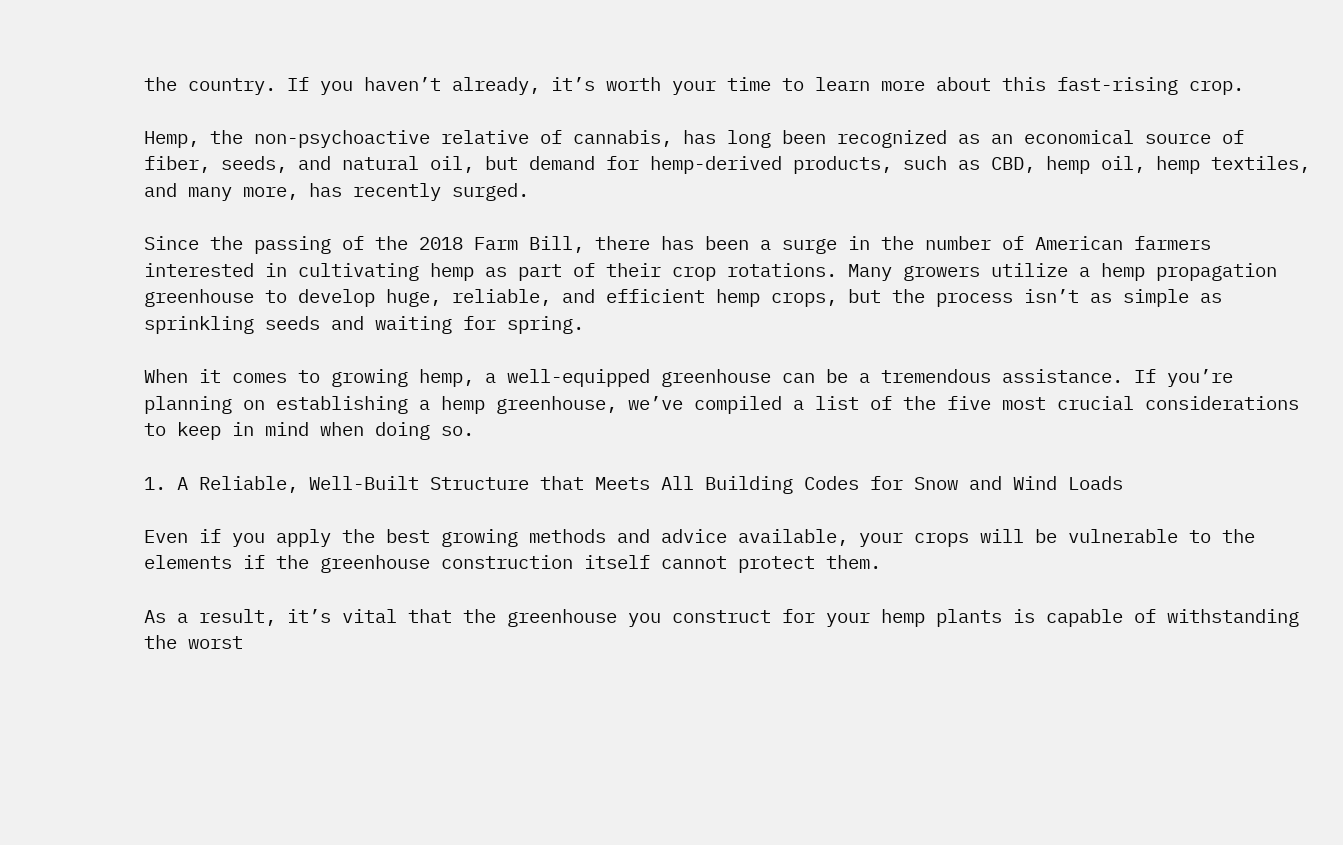the country. If you haven’t already, it’s worth your time to learn more about this fast-rising crop.

Hemp, the non-psychoactive relative of cannabis, has long been recognized as an economical source of fiber, seeds, and natural oil, but demand for hemp-derived products, such as CBD, hemp oil, hemp textiles, and many more, has recently surged.

Since the passing of the 2018 Farm Bill, there has been a surge in the number of American farmers interested in cultivating hemp as part of their crop rotations. Many growers utilize a hemp propagation greenhouse to develop huge, reliable, and efficient hemp crops, but the process isn’t as simple as sprinkling seeds and waiting for spring.

When it comes to growing hemp, a well-equipped greenhouse can be a tremendous assistance. If you’re planning on establishing a hemp greenhouse, we’ve compiled a list of the five most crucial considerations to keep in mind when doing so.

1. A Reliable, Well-Built Structure that Meets All Building Codes for Snow and Wind Loads

Even if you apply the best growing methods and advice available, your crops will be vulnerable to the elements if the greenhouse construction itself cannot protect them.

As a result, it’s vital that the greenhouse you construct for your hemp plants is capable of withstanding the worst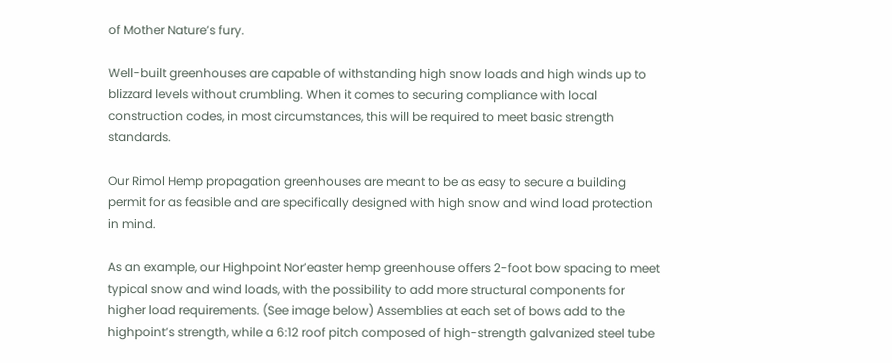of Mother Nature’s fury.

Well-built greenhouses are capable of withstanding high snow loads and high winds up to blizzard levels without crumbling. When it comes to securing compliance with local construction codes, in most circumstances, this will be required to meet basic strength standards.

Our Rimol Hemp propagation greenhouses are meant to be as easy to secure a building permit for as feasible and are specifically designed with high snow and wind load protection in mind.

As an example, our Highpoint Nor’easter hemp greenhouse offers 2-foot bow spacing to meet typical snow and wind loads, with the possibility to add more structural components for higher load requirements. (See image below) Assemblies at each set of bows add to the highpoint’s strength, while a 6:12 roof pitch composed of high-strength galvanized steel tube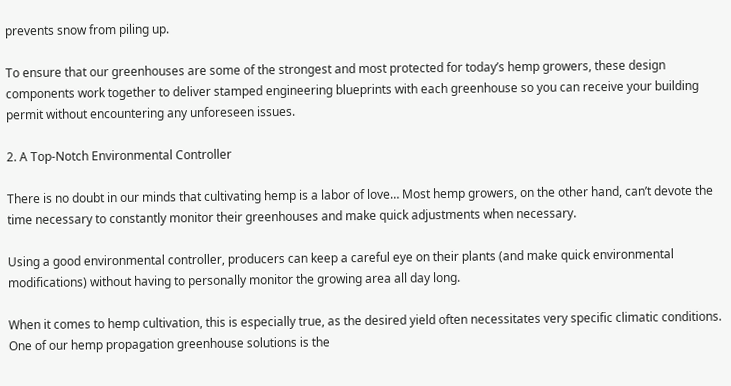prevents snow from piling up.

To ensure that our greenhouses are some of the strongest and most protected for today’s hemp growers, these design components work together to deliver stamped engineering blueprints with each greenhouse so you can receive your building permit without encountering any unforeseen issues.

2. A Top-Notch Environmental Controller

There is no doubt in our minds that cultivating hemp is a labor of love… Most hemp growers, on the other hand, can’t devote the time necessary to constantly monitor their greenhouses and make quick adjustments when necessary.

Using a good environmental controller, producers can keep a careful eye on their plants (and make quick environmental modifications) without having to personally monitor the growing area all day long.

When it comes to hemp cultivation, this is especially true, as the desired yield often necessitates very specific climatic conditions. One of our hemp propagation greenhouse solutions is the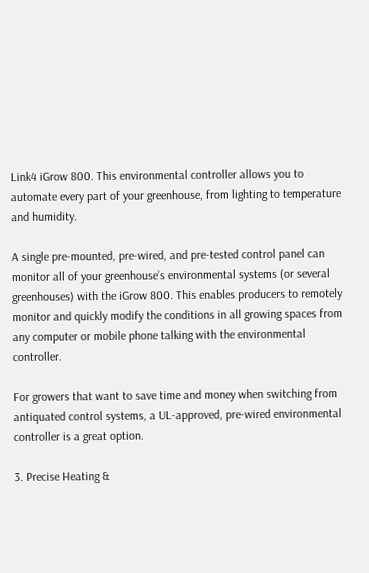Link4 iGrow 800. This environmental controller allows you to automate every part of your greenhouse, from lighting to temperature and humidity.

A single pre-mounted, pre-wired, and pre-tested control panel can monitor all of your greenhouse’s environmental systems (or several greenhouses) with the iGrow 800. This enables producers to remotely monitor and quickly modify the conditions in all growing spaces from any computer or mobile phone talking with the environmental controller.

For growers that want to save time and money when switching from antiquated control systems, a UL-approved, pre-wired environmental controller is a great option.

3. Precise Heating &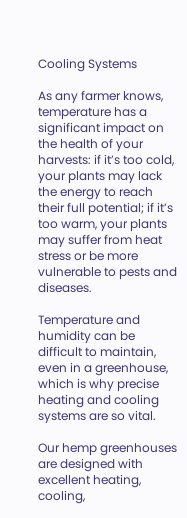Cooling Systems

As any farmer knows, temperature has a significant impact on the health of your harvests: if it’s too cold, your plants may lack the energy to reach their full potential; if it’s too warm, your plants may suffer from heat stress or be more vulnerable to pests and diseases.

Temperature and humidity can be difficult to maintain, even in a greenhouse, which is why precise heating and cooling systems are so vital.

Our hemp greenhouses are designed with excellent heating, cooling,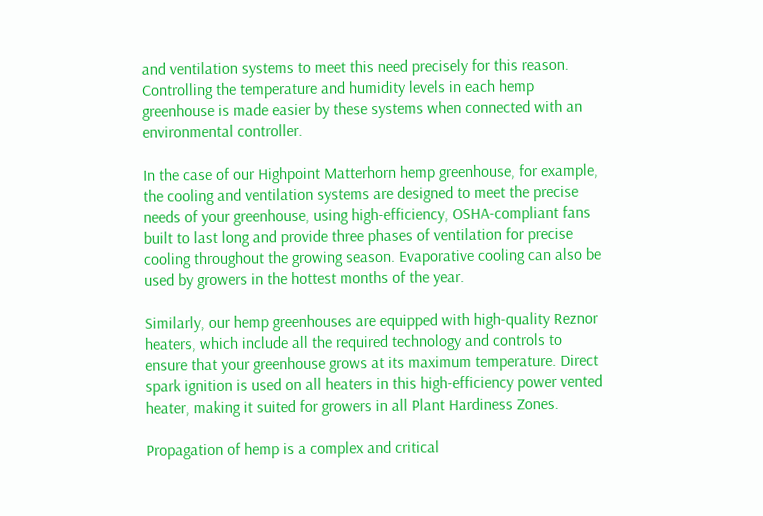and ventilation systems to meet this need precisely for this reason. Controlling the temperature and humidity levels in each hemp greenhouse is made easier by these systems when connected with an environmental controller.

In the case of our Highpoint Matterhorn hemp greenhouse, for example, the cooling and ventilation systems are designed to meet the precise needs of your greenhouse, using high-efficiency, OSHA-compliant fans built to last long and provide three phases of ventilation for precise cooling throughout the growing season. Evaporative cooling can also be used by growers in the hottest months of the year.

Similarly, our hemp greenhouses are equipped with high-quality Reznor heaters, which include all the required technology and controls to ensure that your greenhouse grows at its maximum temperature. Direct spark ignition is used on all heaters in this high-efficiency power vented heater, making it suited for growers in all Plant Hardiness Zones.

Propagation of hemp is a complex and critical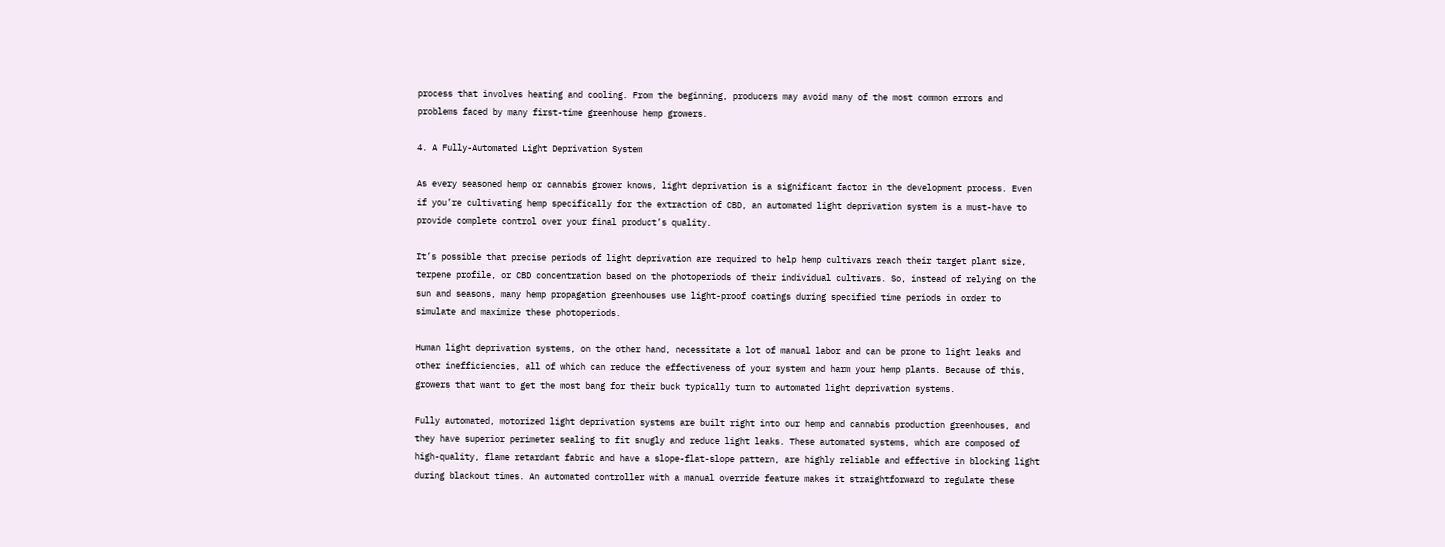process that involves heating and cooling. From the beginning, producers may avoid many of the most common errors and problems faced by many first-time greenhouse hemp growers.

4. A Fully-Automated Light Deprivation System

As every seasoned hemp or cannabis grower knows, light deprivation is a significant factor in the development process. Even if you’re cultivating hemp specifically for the extraction of CBD, an automated light deprivation system is a must-have to provide complete control over your final product’s quality.

It’s possible that precise periods of light deprivation are required to help hemp cultivars reach their target plant size, terpene profile, or CBD concentration based on the photoperiods of their individual cultivars. So, instead of relying on the sun and seasons, many hemp propagation greenhouses use light-proof coatings during specified time periods in order to simulate and maximize these photoperiods.

Human light deprivation systems, on the other hand, necessitate a lot of manual labor and can be prone to light leaks and other inefficiencies, all of which can reduce the effectiveness of your system and harm your hemp plants. Because of this, growers that want to get the most bang for their buck typically turn to automated light deprivation systems.

Fully automated, motorized light deprivation systems are built right into our hemp and cannabis production greenhouses, and they have superior perimeter sealing to fit snugly and reduce light leaks. These automated systems, which are composed of high-quality, flame retardant fabric and have a slope-flat-slope pattern, are highly reliable and effective in blocking light during blackout times. An automated controller with a manual override feature makes it straightforward to regulate these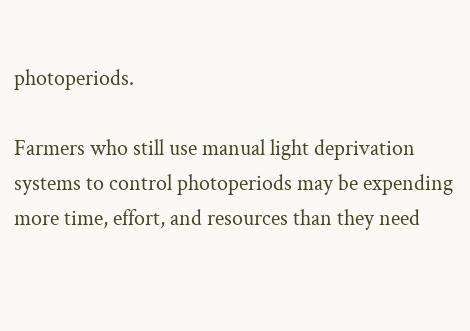photoperiods.

Farmers who still use manual light deprivation systems to control photoperiods may be expending more time, effort, and resources than they need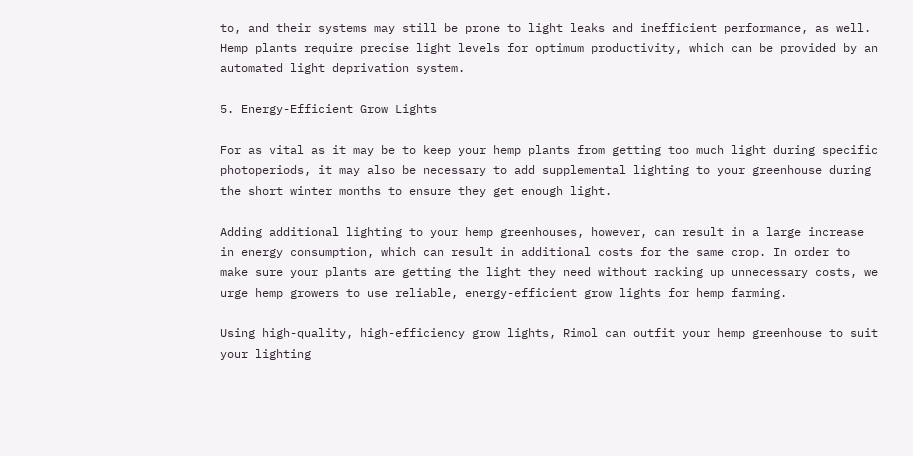to, and their systems may still be prone to light leaks and inefficient performance, as well. Hemp plants require precise light levels for optimum productivity, which can be provided by an automated light deprivation system.

5. Energy-Efficient Grow Lights

For as vital as it may be to keep your hemp plants from getting too much light during specific photoperiods, it may also be necessary to add supplemental lighting to your greenhouse during the short winter months to ensure they get enough light.

Adding additional lighting to your hemp greenhouses, however, can result in a large increase in energy consumption, which can result in additional costs for the same crop. In order to make sure your plants are getting the light they need without racking up unnecessary costs, we urge hemp growers to use reliable, energy-efficient grow lights for hemp farming.

Using high-quality, high-efficiency grow lights, Rimol can outfit your hemp greenhouse to suit your lighting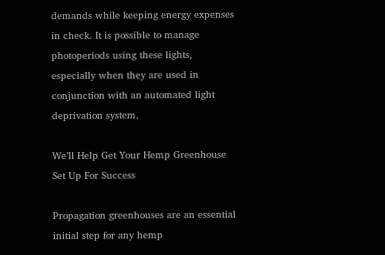demands while keeping energy expenses in check. It is possible to manage photoperiods using these lights, especially when they are used in conjunction with an automated light deprivation system.

We’ll Help Get Your Hemp Greenhouse Set Up For Success

Propagation greenhouses are an essential initial step for any hemp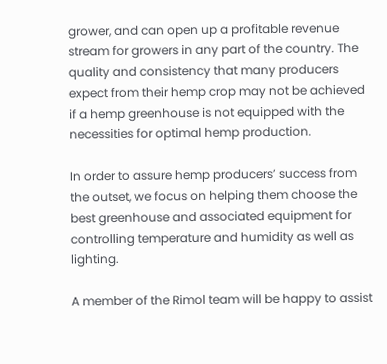grower, and can open up a profitable revenue stream for growers in any part of the country. The quality and consistency that many producers expect from their hemp crop may not be achieved if a hemp greenhouse is not equipped with the necessities for optimal hemp production.

In order to assure hemp producers’ success from the outset, we focus on helping them choose the best greenhouse and associated equipment for controlling temperature and humidity as well as lighting.

A member of the Rimol team will be happy to assist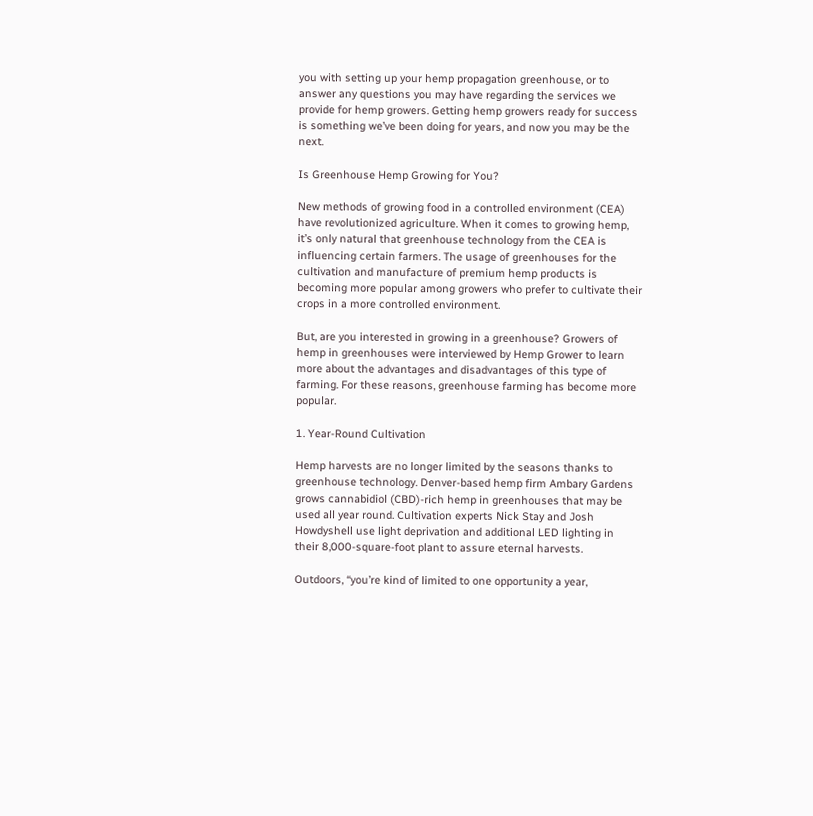you with setting up your hemp propagation greenhouse, or to answer any questions you may have regarding the services we provide for hemp growers. Getting hemp growers ready for success is something we’ve been doing for years, and now you may be the next.

Is Greenhouse Hemp Growing for You?

New methods of growing food in a controlled environment (CEA) have revolutionized agriculture. When it comes to growing hemp, it’s only natural that greenhouse technology from the CEA is influencing certain farmers. The usage of greenhouses for the cultivation and manufacture of premium hemp products is becoming more popular among growers who prefer to cultivate their crops in a more controlled environment.

But, are you interested in growing in a greenhouse? Growers of hemp in greenhouses were interviewed by Hemp Grower to learn more about the advantages and disadvantages of this type of farming. For these reasons, greenhouse farming has become more popular.

1. Year-Round Cultivation

Hemp harvests are no longer limited by the seasons thanks to greenhouse technology. Denver-based hemp firm Ambary Gardens grows cannabidiol (CBD)-rich hemp in greenhouses that may be used all year round. Cultivation experts Nick Stay and Josh Howdyshell use light deprivation and additional LED lighting in their 8,000-square-foot plant to assure eternal harvests.

Outdoors, “you’re kind of limited to one opportunity a year,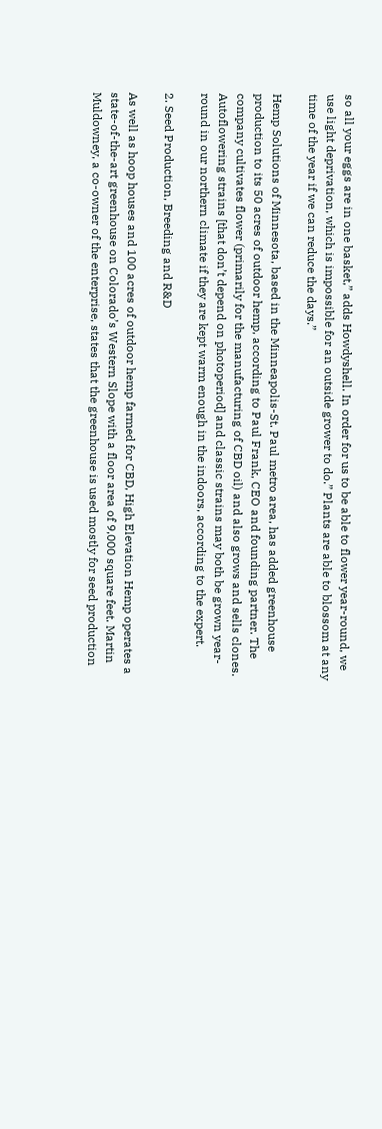so all your eggs are in one basket,” adds Howdyshell. In order for us to be able to flower year-round, we use light deprivation, which is impossible for an outside grower to do.” Plants are able to blossom at any time of the year if we can reduce the days.”

Hemp Solutions of Minnesota, based in the Minneapolis-St. Paul metro area, has added greenhouse production to its 50 acres of outdoor hemp, according to Paul Frank, CEO and founding partner. The company cultivates flower (primarily for the manufacturing of CBD oil) and also grows and sells clones. Autoflowering strains [that don’t depend on photoperiod] and classic strains may both be grown year-round in our northern climate if they are kept warm enough in the indoors, according to the expert.

2. Seed Production, Breeding and R&D

As well as hoop houses and 100 acres of outdoor hemp farmed for CBD, High Elevation Hemp operates a state-of-the-art greenhouse on Colorado’s Western Slope with a floor area of 9,000 square feet. Martin Muldowney, a co-owner of the enterprise, states that the greenhouse is used mostly for seed production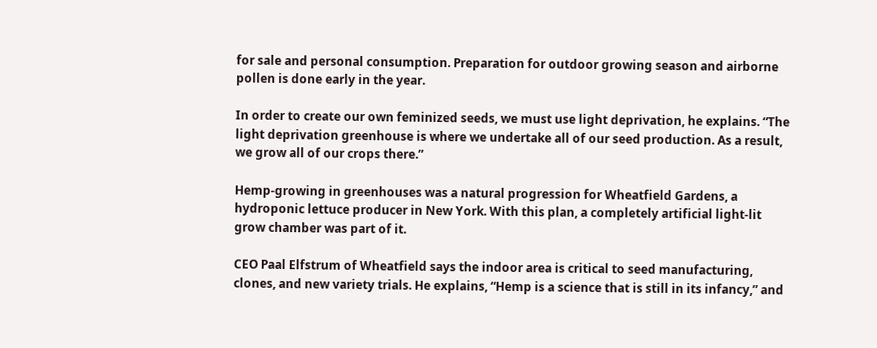for sale and personal consumption. Preparation for outdoor growing season and airborne pollen is done early in the year.

In order to create our own feminized seeds, we must use light deprivation, he explains. “The light deprivation greenhouse is where we undertake all of our seed production. As a result, we grow all of our crops there.”

Hemp-growing in greenhouses was a natural progression for Wheatfield Gardens, a hydroponic lettuce producer in New York. With this plan, a completely artificial light-lit grow chamber was part of it.

CEO Paal Elfstrum of Wheatfield says the indoor area is critical to seed manufacturing, clones, and new variety trials. He explains, “Hemp is a science that is still in its infancy,” and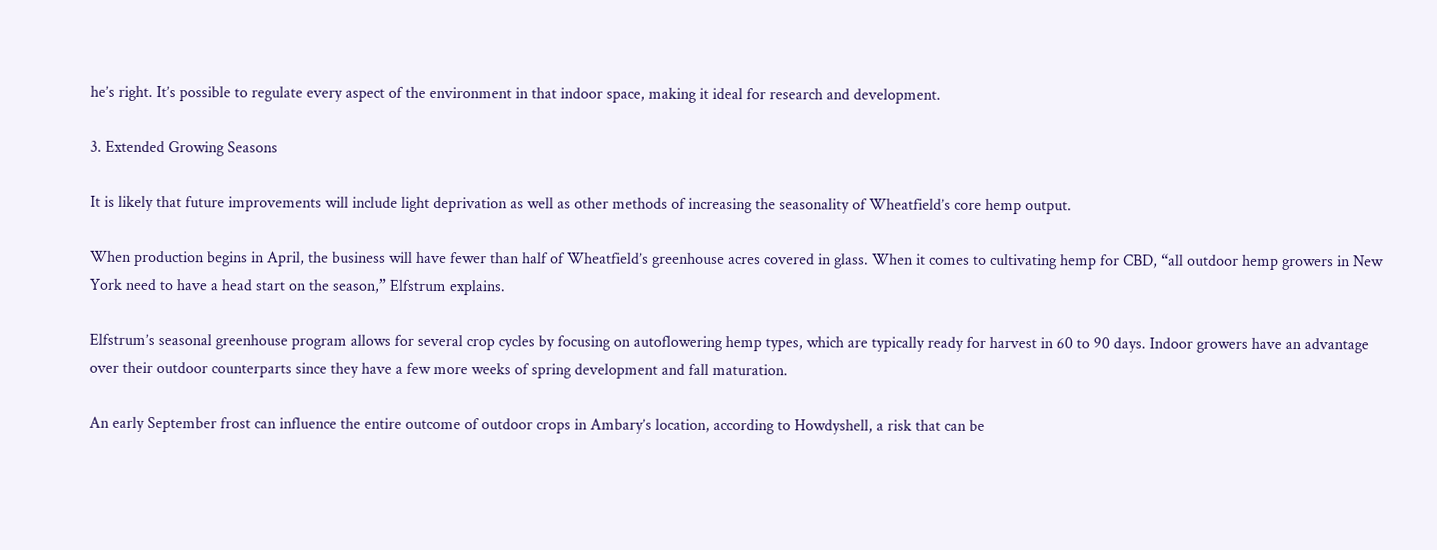he’s right. It’s possible to regulate every aspect of the environment in that indoor space, making it ideal for research and development.

3. Extended Growing Seasons

It is likely that future improvements will include light deprivation as well as other methods of increasing the seasonality of Wheatfield’s core hemp output.

When production begins in April, the business will have fewer than half of Wheatfield’s greenhouse acres covered in glass. When it comes to cultivating hemp for CBD, “all outdoor hemp growers in New York need to have a head start on the season,” Elfstrum explains.

Elfstrum’s seasonal greenhouse program allows for several crop cycles by focusing on autoflowering hemp types, which are typically ready for harvest in 60 to 90 days. Indoor growers have an advantage over their outdoor counterparts since they have a few more weeks of spring development and fall maturation.

An early September frost can influence the entire outcome of outdoor crops in Ambary’s location, according to Howdyshell, a risk that can be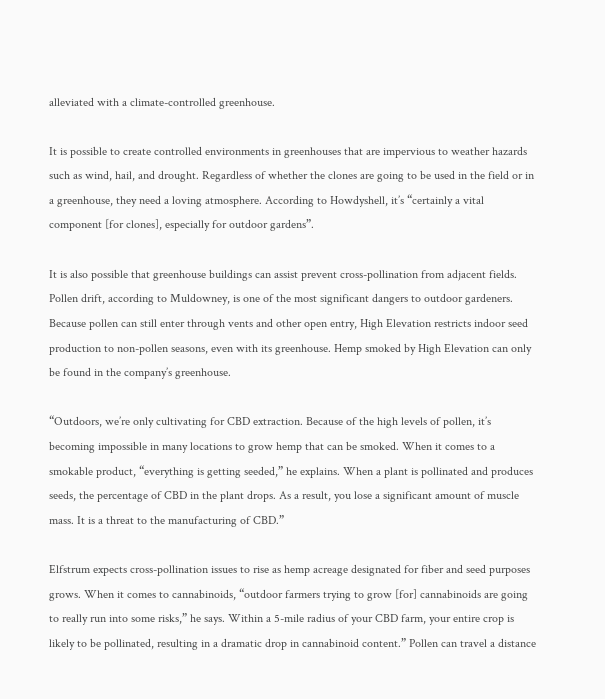alleviated with a climate-controlled greenhouse.

It is possible to create controlled environments in greenhouses that are impervious to weather hazards such as wind, hail, and drought. Regardless of whether the clones are going to be used in the field or in a greenhouse, they need a loving atmosphere. According to Howdyshell, it’s “certainly a vital component [for clones], especially for outdoor gardens”.

It is also possible that greenhouse buildings can assist prevent cross-pollination from adjacent fields. Pollen drift, according to Muldowney, is one of the most significant dangers to outdoor gardeners. Because pollen can still enter through vents and other open entry, High Elevation restricts indoor seed production to non-pollen seasons, even with its greenhouse. Hemp smoked by High Elevation can only be found in the company’s greenhouse.

“Outdoors, we’re only cultivating for CBD extraction. Because of the high levels of pollen, it’s becoming impossible in many locations to grow hemp that can be smoked. When it comes to a smokable product, “everything is getting seeded,” he explains. When a plant is pollinated and produces seeds, the percentage of CBD in the plant drops. As a result, you lose a significant amount of muscle mass. It is a threat to the manufacturing of CBD.”

Elfstrum expects cross-pollination issues to rise as hemp acreage designated for fiber and seed purposes grows. When it comes to cannabinoids, “outdoor farmers trying to grow [for] cannabinoids are going to really run into some risks,” he says. Within a 5-mile radius of your CBD farm, your entire crop is likely to be pollinated, resulting in a dramatic drop in cannabinoid content.” Pollen can travel a distance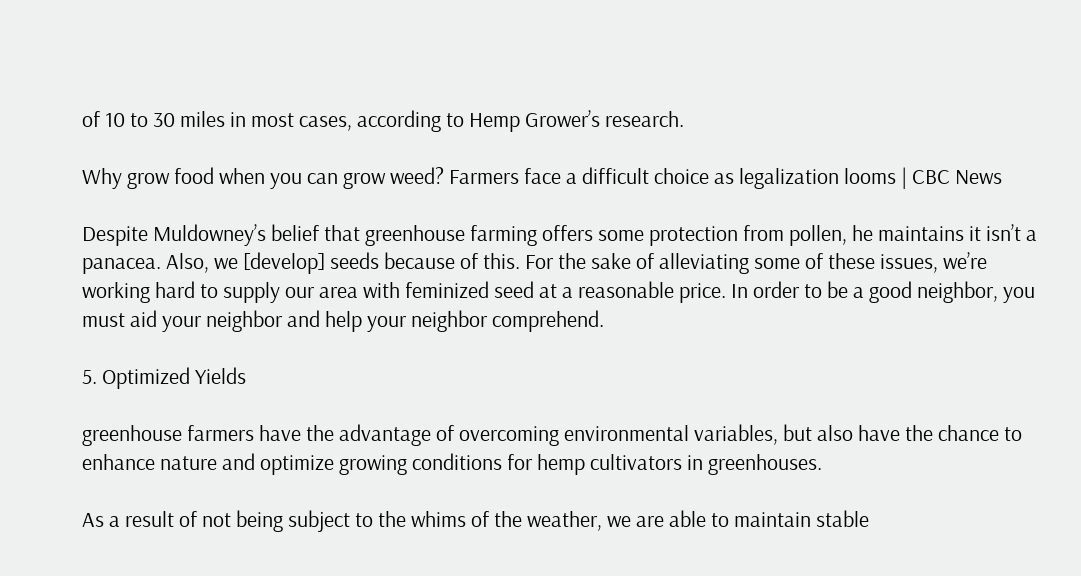of 10 to 30 miles in most cases, according to Hemp Grower’s research.

Why grow food when you can grow weed? Farmers face a difficult choice as legalization looms | CBC News

Despite Muldowney’s belief that greenhouse farming offers some protection from pollen, he maintains it isn’t a panacea. Also, we [develop] seeds because of this. For the sake of alleviating some of these issues, we’re working hard to supply our area with feminized seed at a reasonable price. In order to be a good neighbor, you must aid your neighbor and help your neighbor comprehend.

5. Optimized Yields

greenhouse farmers have the advantage of overcoming environmental variables, but also have the chance to enhance nature and optimize growing conditions for hemp cultivators in greenhouses.

As a result of not being subject to the whims of the weather, we are able to maintain stable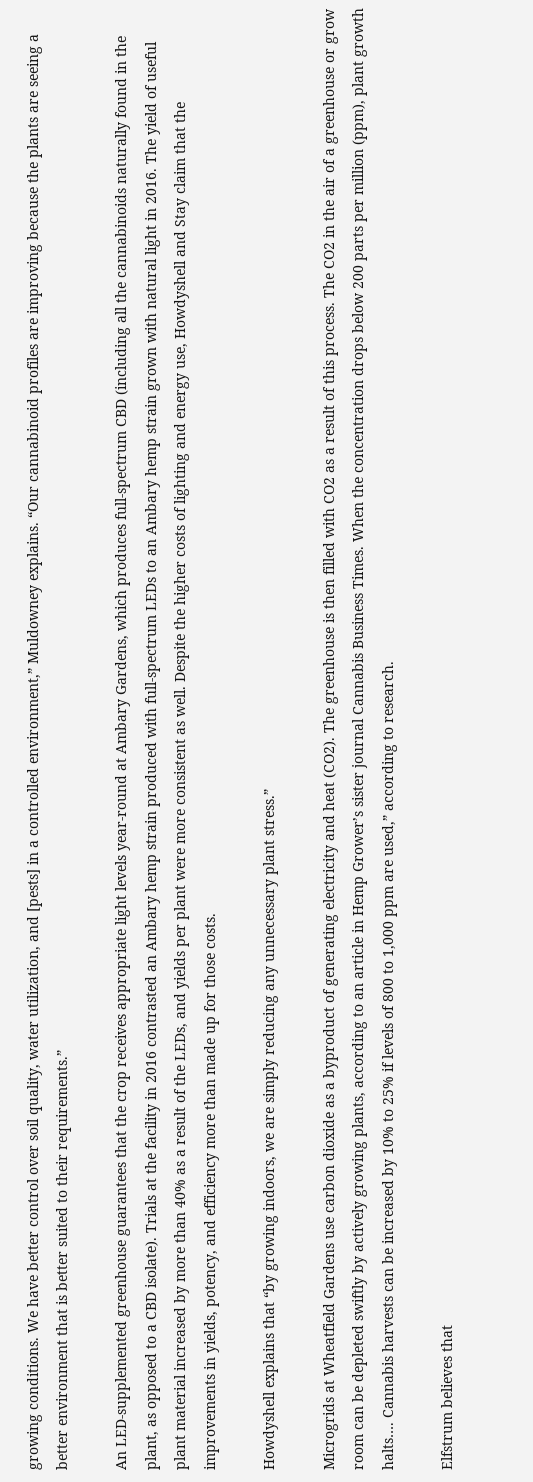growing conditions. We have better control over soil quality, water utilization, and [pests] in a controlled environment,” Muldowney explains. “Our cannabinoid profiles are improving because the plants are seeing a better environment that is better suited to their requirements.”

An LED-supplemented greenhouse guarantees that the crop receives appropriate light levels year-round at Ambary Gardens, which produces full-spectrum CBD (including all the cannabinoids naturally found in the plant, as opposed to a CBD isolate). Trials at the facility in 2016 contrasted an Ambary hemp strain produced with full-spectrum LEDs to an Ambary hemp strain grown with natural light in 2016. The yield of useful plant material increased by more than 40% as a result of the LEDs, and yields per plant were more consistent as well. Despite the higher costs of lighting and energy use, Howdyshell and Stay claim that the improvements in yields, potency, and efficiency more than made up for those costs.

Howdyshell explains that “by growing indoors, we are simply reducing any unnecessary plant stress.”

Microgrids at Wheatfield Gardens use carbon dioxide as a byproduct of generating electricity and heat (CO2). The greenhouse is then filled with CO2 as a result of this process. The CO2 in the air of a greenhouse or grow room can be depleted swiftly by actively growing plants, according to an article in Hemp Grower’s sister journal Cannabis Business Times. When the concentration drops below 200 parts per million (ppm), plant growth halts…. Cannabis harvests can be increased by 10% to 25% if levels of 800 to 1,000 ppm are used,” according to research.

Elfstrum believes that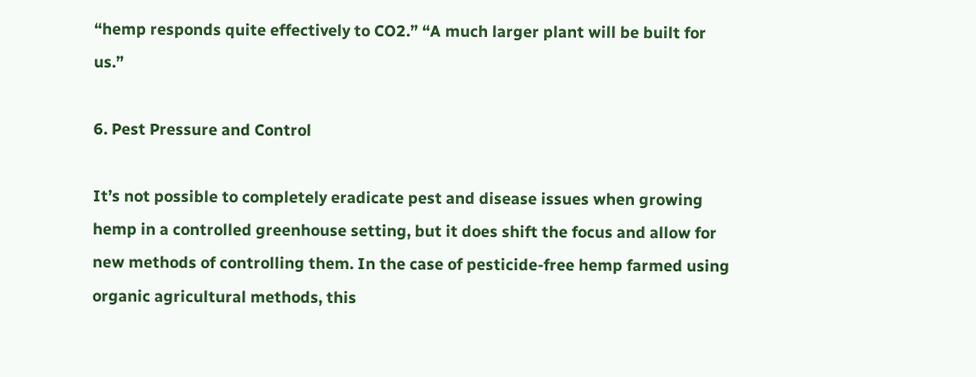“hemp responds quite effectively to CO2.” “A much larger plant will be built for us.”

6. Pest Pressure and Control

It’s not possible to completely eradicate pest and disease issues when growing hemp in a controlled greenhouse setting, but it does shift the focus and allow for new methods of controlling them. In the case of pesticide-free hemp farmed using organic agricultural methods, this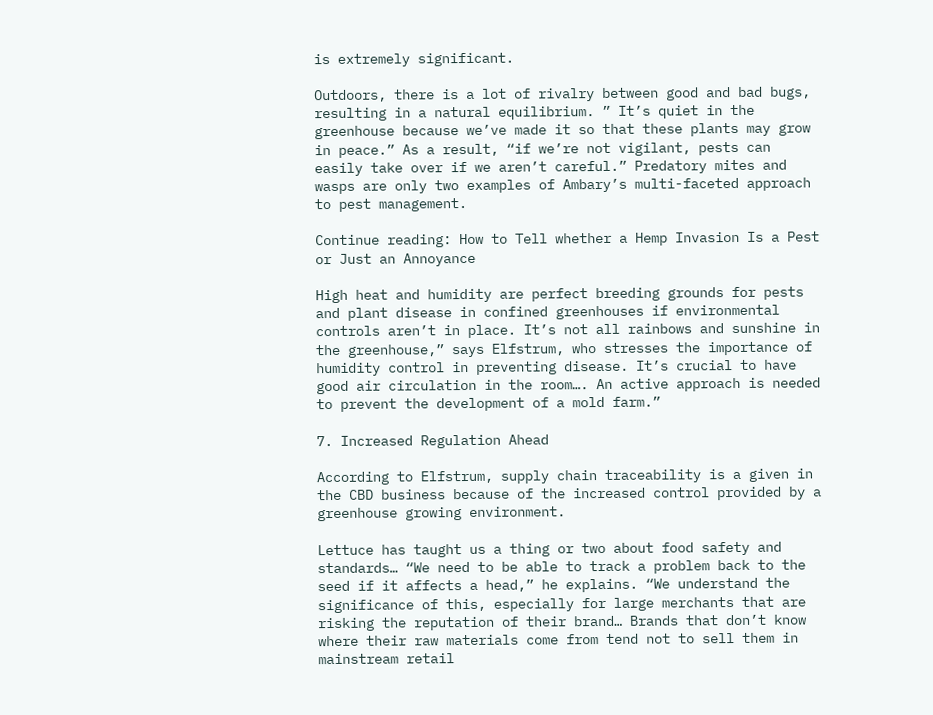is extremely significant.

Outdoors, there is a lot of rivalry between good and bad bugs, resulting in a natural equilibrium. ” It’s quiet in the greenhouse because we’ve made it so that these plants may grow in peace.” As a result, “if we’re not vigilant, pests can easily take over if we aren’t careful.” Predatory mites and wasps are only two examples of Ambary’s multi-faceted approach to pest management.

Continue reading: How to Tell whether a Hemp Invasion Is a Pest or Just an Annoyance

High heat and humidity are perfect breeding grounds for pests and plant disease in confined greenhouses if environmental controls aren’t in place. It’s not all rainbows and sunshine in the greenhouse,” says Elfstrum, who stresses the importance of humidity control in preventing disease. It’s crucial to have good air circulation in the room…. An active approach is needed to prevent the development of a mold farm.”

7. Increased Regulation Ahead

According to Elfstrum, supply chain traceability is a given in the CBD business because of the increased control provided by a greenhouse growing environment.

Lettuce has taught us a thing or two about food safety and standards… “We need to be able to track a problem back to the seed if it affects a head,” he explains. “We understand the significance of this, especially for large merchants that are risking the reputation of their brand… Brands that don’t know where their raw materials come from tend not to sell them in mainstream retail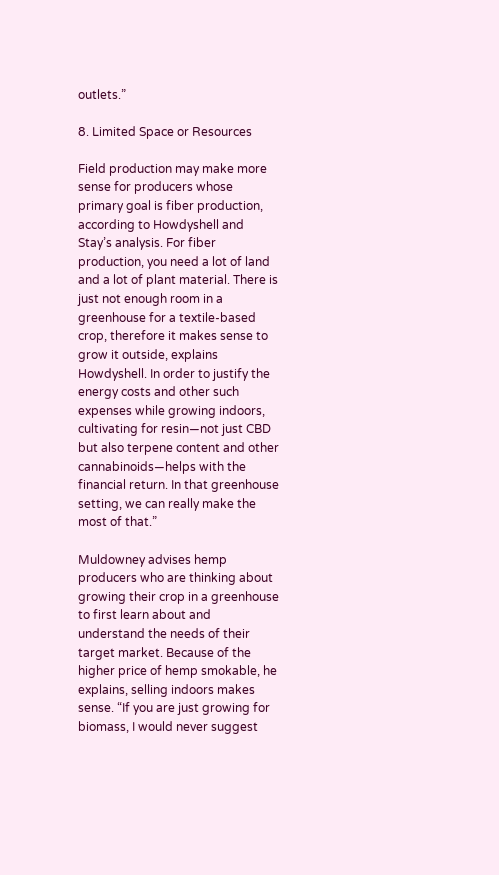outlets.”

8. Limited Space or Resources

Field production may make more sense for producers whose primary goal is fiber production, according to Howdyshell and Stay’s analysis. For fiber production, you need a lot of land and a lot of plant material. There is just not enough room in a greenhouse for a textile-based crop, therefore it makes sense to grow it outside, explains Howdyshell. In order to justify the energy costs and other such expenses while growing indoors, cultivating for resin—not just CBD but also terpene content and other cannabinoids—helps with the financial return. In that greenhouse setting, we can really make the most of that.”

Muldowney advises hemp producers who are thinking about growing their crop in a greenhouse to first learn about and understand the needs of their target market. Because of the higher price of hemp smokable, he explains, selling indoors makes sense. “If you are just growing for biomass, I would never suggest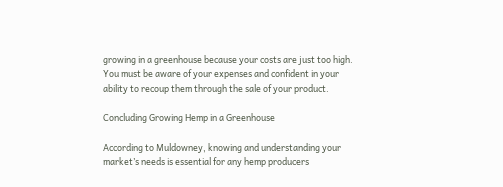growing in a greenhouse because your costs are just too high. You must be aware of your expenses and confident in your ability to recoup them through the sale of your product.

Concluding Growing Hemp in a Greenhouse

According to Muldowney, knowing and understanding your market’s needs is essential for any hemp producers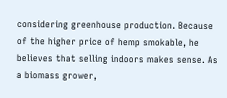considering greenhouse production. Because of the higher price of hemp smokable, he believes that selling indoors makes sense. As a biomass grower,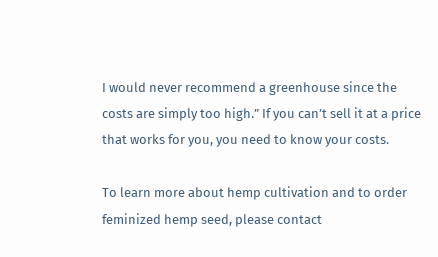I would never recommend a greenhouse since the costs are simply too high.” If you can’t sell it at a price that works for you, you need to know your costs.

To learn more about hemp cultivation and to order feminized hemp seed, please contact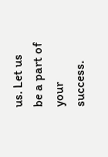us. Let us be a part of your success.